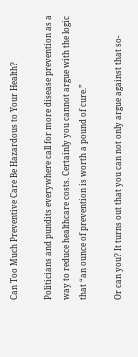Can Too Much Preventive Care Be Hazardous to Your Health?

Politicians and pundits everywhere call for more disease prevention as a way to reduce healthcare costs. Certainly you cannot argue with the logic that “an ounce of prevention is worth a pound of cure.”

Or can you? It turns out that you can not only argue against that so-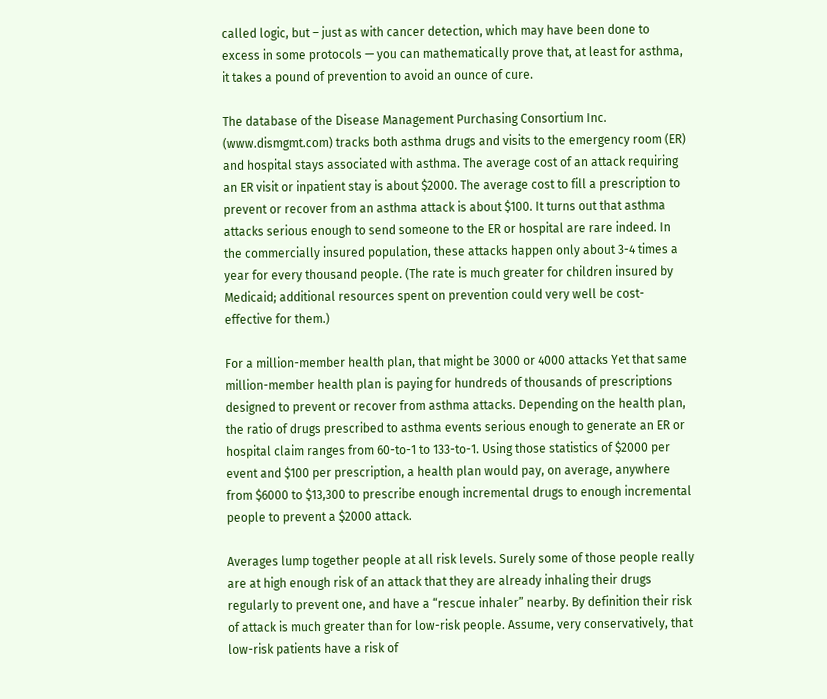called logic, but – just as with cancer detection, which may have been done to excess in some protocols — you can mathematically prove that, at least for asthma, it takes a pound of prevention to avoid an ounce of cure.

The database of the Disease Management Purchasing Consortium Inc. (www.dismgmt.com) tracks both asthma drugs and visits to the emergency room (ER) and hospital stays associated with asthma. The average cost of an attack requiring an ER visit or inpatient stay is about $2000. The average cost to fill a prescription to prevent or recover from an asthma attack is about $100. It turns out that asthma attacks serious enough to send someone to the ER or hospital are rare indeed. In the commercially insured population, these attacks happen only about 3-4 times a year for every thousand people. (The rate is much greater for children insured by Medicaid; additional resources spent on prevention could very well be cost-effective for them.)

For a million-member health plan, that might be 3000 or 4000 attacks Yet that same million-member health plan is paying for hundreds of thousands of prescriptions designed to prevent or recover from asthma attacks. Depending on the health plan, the ratio of drugs prescribed to asthma events serious enough to generate an ER or hospital claim ranges from 60-to-1 to 133-to-1. Using those statistics of $2000 per event and $100 per prescription, a health plan would pay, on average, anywhere from $6000 to $13,300 to prescribe enough incremental drugs to enough incremental people to prevent a $2000 attack.

Averages lump together people at all risk levels. Surely some of those people really are at high enough risk of an attack that they are already inhaling their drugs regularly to prevent one, and have a “rescue inhaler” nearby. By definition their risk of attack is much greater than for low-risk people. Assume, very conservatively, that low-risk patients have a risk of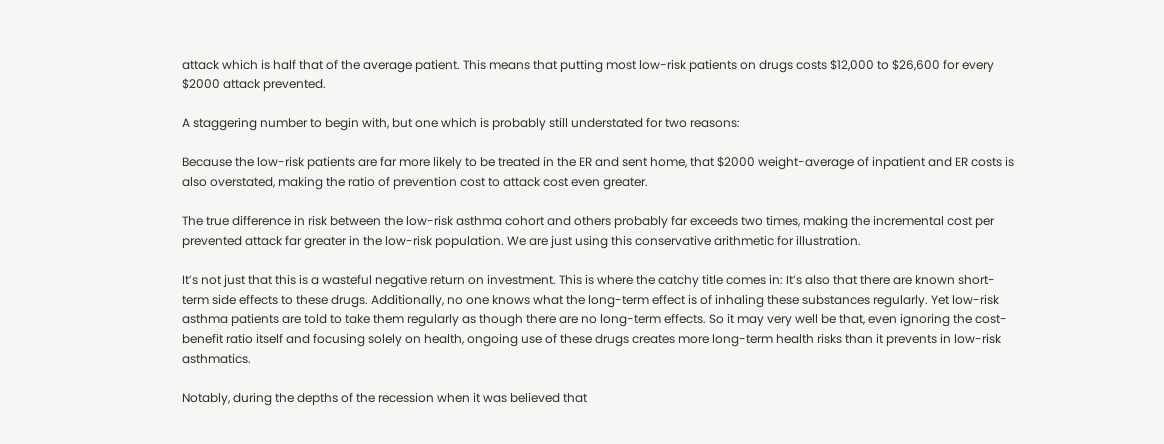attack which is half that of the average patient. This means that putting most low-risk patients on drugs costs $12,000 to $26,600 for every $2000 attack prevented.

A staggering number to begin with, but one which is probably still understated for two reasons:

Because the low-risk patients are far more likely to be treated in the ER and sent home, that $2000 weight-average of inpatient and ER costs is also overstated, making the ratio of prevention cost to attack cost even greater.

The true difference in risk between the low-risk asthma cohort and others probably far exceeds two times, making the incremental cost per prevented attack far greater in the low-risk population. We are just using this conservative arithmetic for illustration.

It’s not just that this is a wasteful negative return on investment. This is where the catchy title comes in: It’s also that there are known short-term side effects to these drugs. Additionally, no one knows what the long-term effect is of inhaling these substances regularly. Yet low-risk asthma patients are told to take them regularly as though there are no long-term effects. So it may very well be that, even ignoring the cost-benefit ratio itself and focusing solely on health, ongoing use of these drugs creates more long-term health risks than it prevents in low-risk asthmatics.

Notably, during the depths of the recession when it was believed that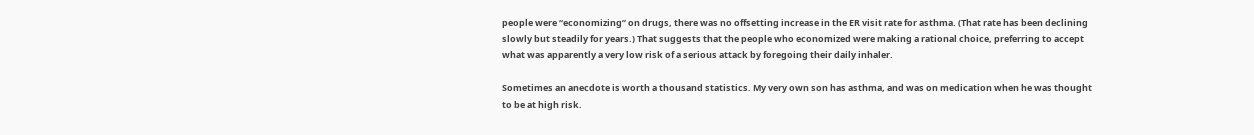people were “economizing” on drugs, there was no offsetting increase in the ER visit rate for asthma. (That rate has been declining slowly but steadily for years.) That suggests that the people who economized were making a rational choice, preferring to accept what was apparently a very low risk of a serious attack by foregoing their daily inhaler.

Sometimes an anecdote is worth a thousand statistics. My very own son has asthma, and was on medication when he was thought to be at high risk.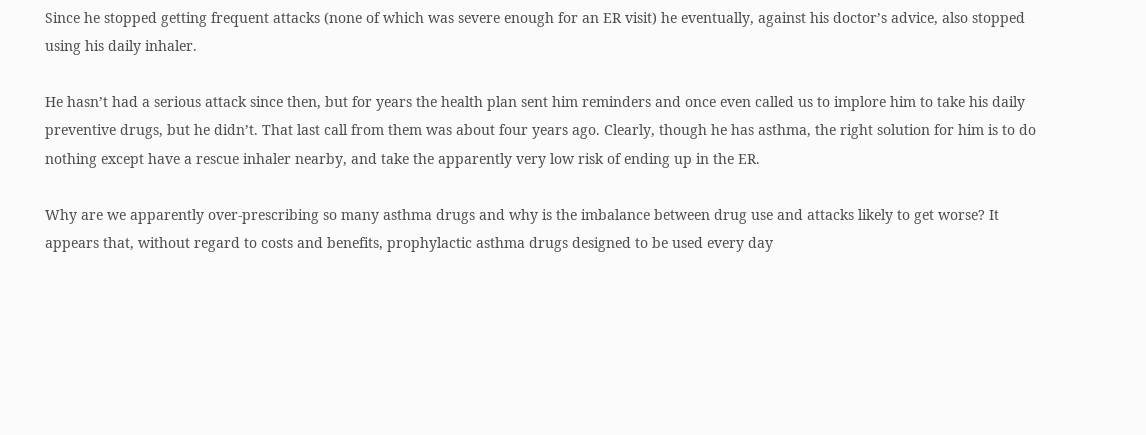Since he stopped getting frequent attacks (none of which was severe enough for an ER visit) he eventually, against his doctor’s advice, also stopped using his daily inhaler.

He hasn’t had a serious attack since then, but for years the health plan sent him reminders and once even called us to implore him to take his daily preventive drugs, but he didn’t. That last call from them was about four years ago. Clearly, though he has asthma, the right solution for him is to do nothing except have a rescue inhaler nearby, and take the apparently very low risk of ending up in the ER.

Why are we apparently over-prescribing so many asthma drugs and why is the imbalance between drug use and attacks likely to get worse? It appears that, without regard to costs and benefits, prophylactic asthma drugs designed to be used every day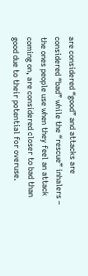are considered “good” and attacks are considered “bad” while the “rescue” inhalers – the ones people use when they feel an attack coming on, are considered closer to bad than good due to their potential for overuse.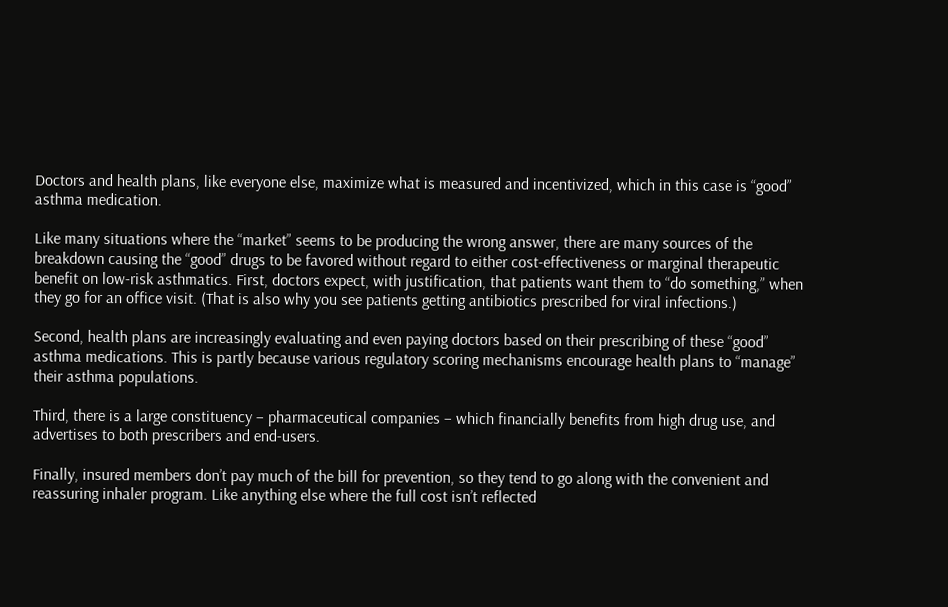Doctors and health plans, like everyone else, maximize what is measured and incentivized, which in this case is “good” asthma medication.

Like many situations where the “market” seems to be producing the wrong answer, there are many sources of the breakdown causing the “good” drugs to be favored without regard to either cost-effectiveness or marginal therapeutic benefit on low-risk asthmatics. First, doctors expect, with justification, that patients want them to “do something,” when they go for an office visit. (That is also why you see patients getting antibiotics prescribed for viral infections.)

Second, health plans are increasingly evaluating and even paying doctors based on their prescribing of these “good” asthma medications. This is partly because various regulatory scoring mechanisms encourage health plans to “manage” their asthma populations.

Third, there is a large constituency – pharmaceutical companies – which financially benefits from high drug use, and advertises to both prescribers and end-users.

Finally, insured members don’t pay much of the bill for prevention, so they tend to go along with the convenient and reassuring inhaler program. Like anything else where the full cost isn’t reflected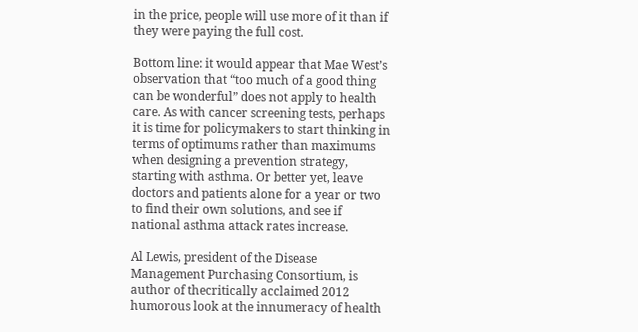in the price, people will use more of it than if they were paying the full cost.

Bottom line: it would appear that Mae West’s observation that “too much of a good thing can be wonderful” does not apply to health care. As with cancer screening tests, perhaps it is time for policymakers to start thinking in terms of optimums rather than maximums when designing a prevention strategy, starting with asthma. Or better yet, leave doctors and patients alone for a year or two to find their own solutions, and see if national asthma attack rates increase.

Al Lewis, president of the Disease Management Purchasing Consortium, is author of thecritically acclaimed 2012 humorous look at the innumeracy of health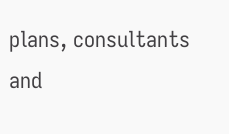plans, consultants and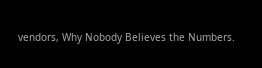vendors, Why Nobody Believes the Numbers.